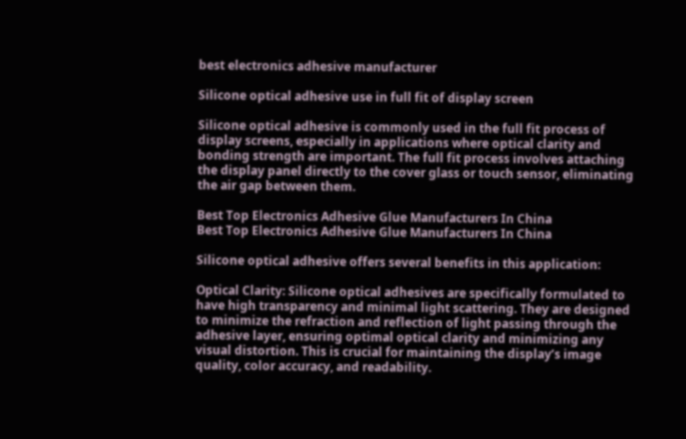best electronics adhesive manufacturer

Silicone optical adhesive use in full fit of display screen

Silicone optical adhesive is commonly used in the full fit process of display screens, especially in applications where optical clarity and bonding strength are important. The full fit process involves attaching the display panel directly to the cover glass or touch sensor, eliminating the air gap between them.

Best Top Electronics Adhesive Glue Manufacturers In China
Best Top Electronics Adhesive Glue Manufacturers In China

Silicone optical adhesive offers several benefits in this application:

Optical Clarity: Silicone optical adhesives are specifically formulated to have high transparency and minimal light scattering. They are designed to minimize the refraction and reflection of light passing through the adhesive layer, ensuring optimal optical clarity and minimizing any visual distortion. This is crucial for maintaining the display’s image quality, color accuracy, and readability.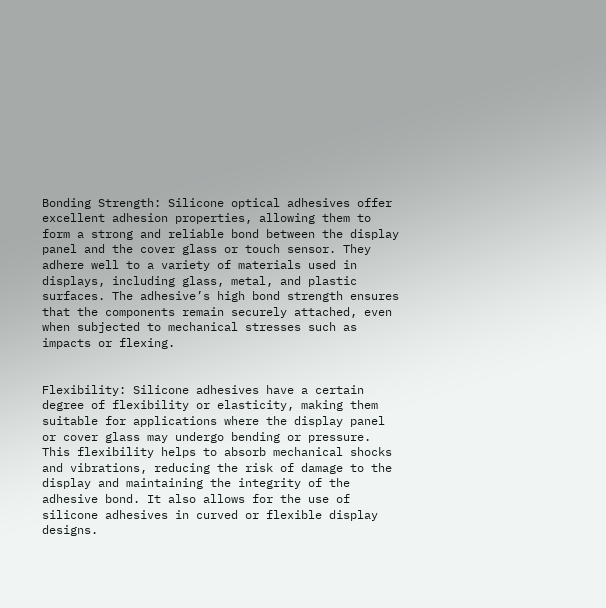Bonding Strength: Silicone optical adhesives offer excellent adhesion properties, allowing them to form a strong and reliable bond between the display panel and the cover glass or touch sensor. They adhere well to a variety of materials used in displays, including glass, metal, and plastic surfaces. The adhesive’s high bond strength ensures that the components remain securely attached, even when subjected to mechanical stresses such as impacts or flexing.


Flexibility: Silicone adhesives have a certain degree of flexibility or elasticity, making them suitable for applications where the display panel or cover glass may undergo bending or pressure. This flexibility helps to absorb mechanical shocks and vibrations, reducing the risk of damage to the display and maintaining the integrity of the adhesive bond. It also allows for the use of silicone adhesives in curved or flexible display designs.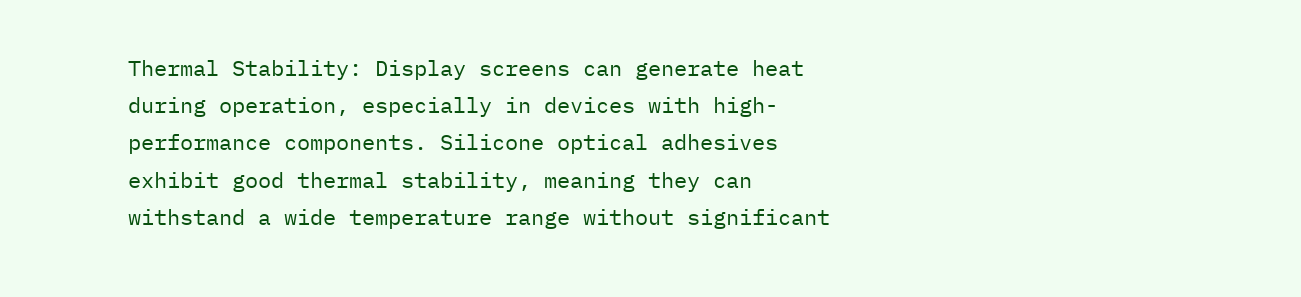Thermal Stability: Display screens can generate heat during operation, especially in devices with high-performance components. Silicone optical adhesives exhibit good thermal stability, meaning they can withstand a wide temperature range without significant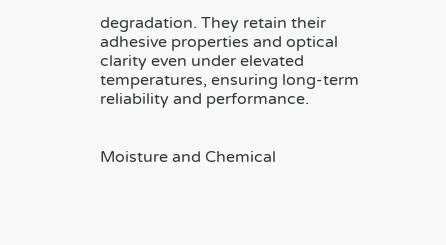degradation. They retain their adhesive properties and optical clarity even under elevated temperatures, ensuring long-term reliability and performance.


Moisture and Chemical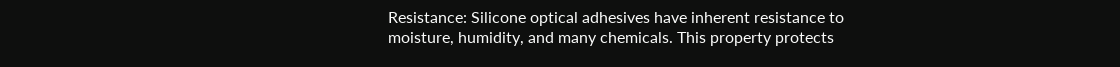Resistance: Silicone optical adhesives have inherent resistance to moisture, humidity, and many chemicals. This property protects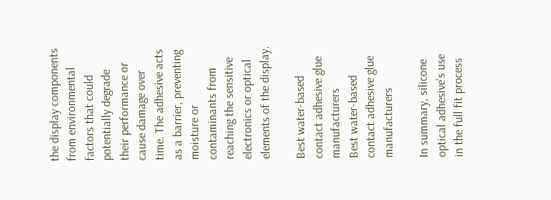the display components from environmental factors that could potentially degrade their performance or cause damage over time. The adhesive acts as a barrier, preventing moisture or contaminants from reaching the sensitive electronics or optical elements of the display.

Best water-based contact adhesive glue manufacturers
Best water-based contact adhesive glue manufacturers

In summary, silicone optical adhesive’s use in the full fit process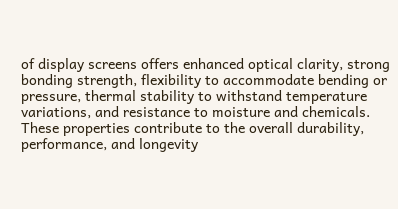of display screens offers enhanced optical clarity, strong bonding strength, flexibility to accommodate bending or pressure, thermal stability to withstand temperature variations, and resistance to moisture and chemicals. These properties contribute to the overall durability, performance, and longevity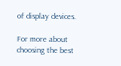of display devices.

For more about choosing the best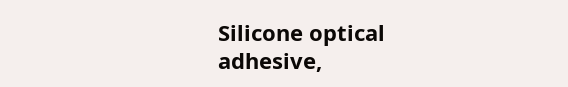Silicone optical adhesive,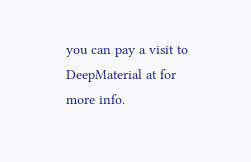you can pay a visit to DeepMaterial at for more info.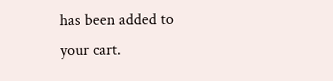has been added to your cart.